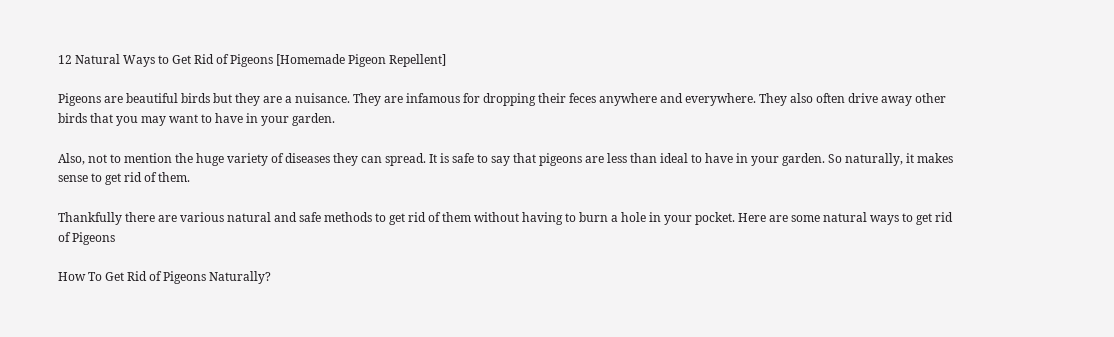12 Natural Ways to Get Rid of Pigeons [Homemade Pigeon Repellent]

Pigeons are beautiful birds but they are a nuisance. They are infamous for dropping their feces anywhere and everywhere. They also often drive away other birds that you may want to have in your garden.

Also, not to mention the huge variety of diseases they can spread. It is safe to say that pigeons are less than ideal to have in your garden. So naturally, it makes sense to get rid of them.

Thankfully there are various natural and safe methods to get rid of them without having to burn a hole in your pocket. Here are some natural ways to get rid of Pigeons

How To Get Rid of Pigeons Naturally?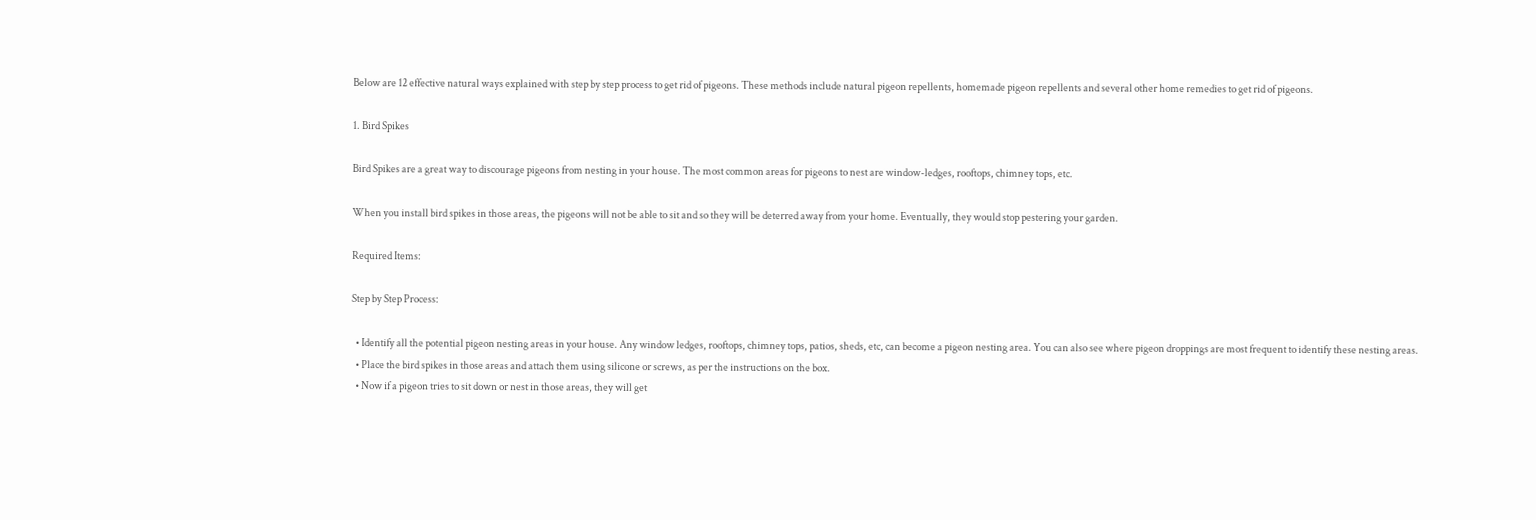Below are 12 effective natural ways explained with step by step process to get rid of pigeons. These methods include natural pigeon repellents, homemade pigeon repellents and several other home remedies to get rid of pigeons.

1. Bird Spikes

Bird Spikes are a great way to discourage pigeons from nesting in your house. The most common areas for pigeons to nest are window-ledges, rooftops, chimney tops, etc.

When you install bird spikes in those areas, the pigeons will not be able to sit and so they will be deterred away from your home. Eventually, they would stop pestering your garden.

Required Items:

Step by Step Process:

  • Identify all the potential pigeon nesting areas in your house. Any window ledges, rooftops, chimney tops, patios, sheds, etc, can become a pigeon nesting area. You can also see where pigeon droppings are most frequent to identify these nesting areas.
  • Place the bird spikes in those areas and attach them using silicone or screws, as per the instructions on the box.
  • Now if a pigeon tries to sit down or nest in those areas, they will get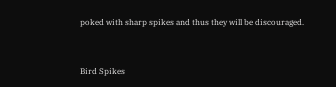poked with sharp spikes and thus they will be discouraged.


Bird Spikes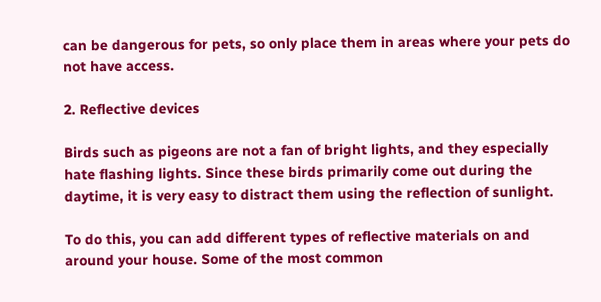can be dangerous for pets, so only place them in areas where your pets do not have access.

2. Reflective devices

Birds such as pigeons are not a fan of bright lights, and they especially hate flashing lights. Since these birds primarily come out during the daytime, it is very easy to distract them using the reflection of sunlight.

To do this, you can add different types of reflective materials on and around your house. Some of the most common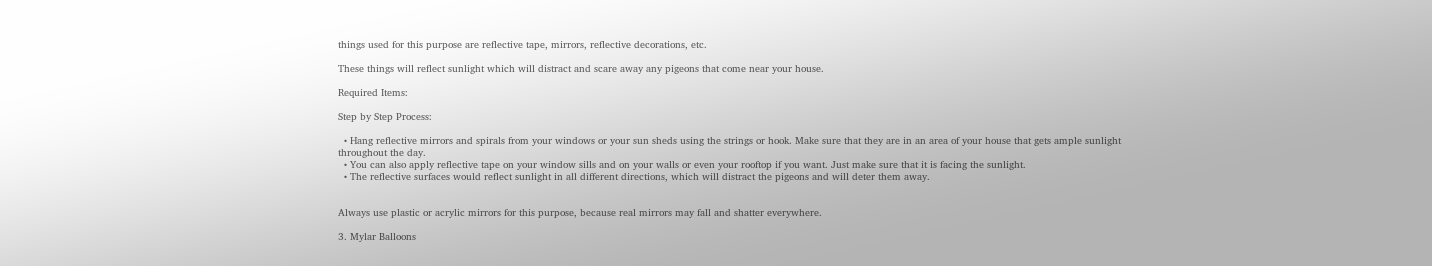things used for this purpose are reflective tape, mirrors, reflective decorations, etc.

These things will reflect sunlight which will distract and scare away any pigeons that come near your house.

Required Items:

Step by Step Process:

  • Hang reflective mirrors and spirals from your windows or your sun sheds using the strings or hook. Make sure that they are in an area of your house that gets ample sunlight throughout the day.
  • You can also apply reflective tape on your window sills and on your walls or even your rooftop if you want. Just make sure that it is facing the sunlight.
  • The reflective surfaces would reflect sunlight in all different directions, which will distract the pigeons and will deter them away.


Always use plastic or acrylic mirrors for this purpose, because real mirrors may fall and shatter everywhere.

3. Mylar Balloons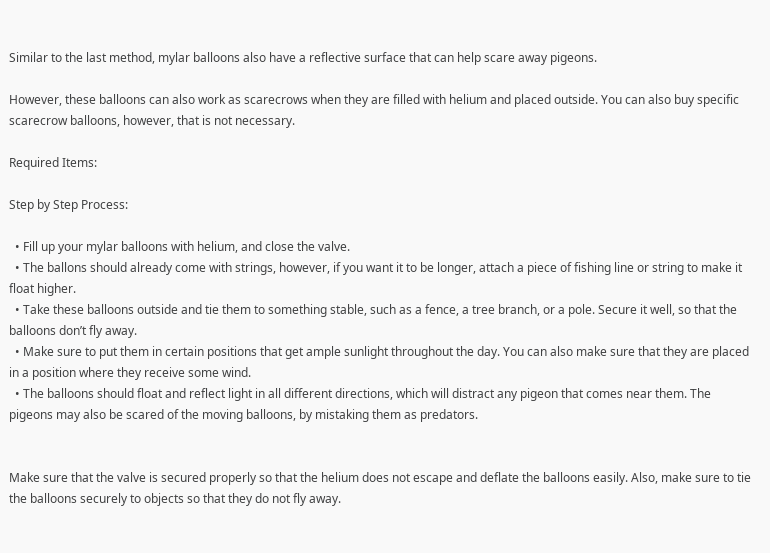Similar to the last method, mylar balloons also have a reflective surface that can help scare away pigeons.

However, these balloons can also work as scarecrows when they are filled with helium and placed outside. You can also buy specific scarecrow balloons, however, that is not necessary.

Required Items:

Step by Step Process:

  • Fill up your mylar balloons with helium, and close the valve.
  • The ballons should already come with strings, however, if you want it to be longer, attach a piece of fishing line or string to make it float higher.
  • Take these balloons outside and tie them to something stable, such as a fence, a tree branch, or a pole. Secure it well, so that the balloons don’t fly away.
  • Make sure to put them in certain positions that get ample sunlight throughout the day. You can also make sure that they are placed in a position where they receive some wind.
  • The balloons should float and reflect light in all different directions, which will distract any pigeon that comes near them. The pigeons may also be scared of the moving balloons, by mistaking them as predators.


Make sure that the valve is secured properly so that the helium does not escape and deflate the balloons easily. Also, make sure to tie the balloons securely to objects so that they do not fly away.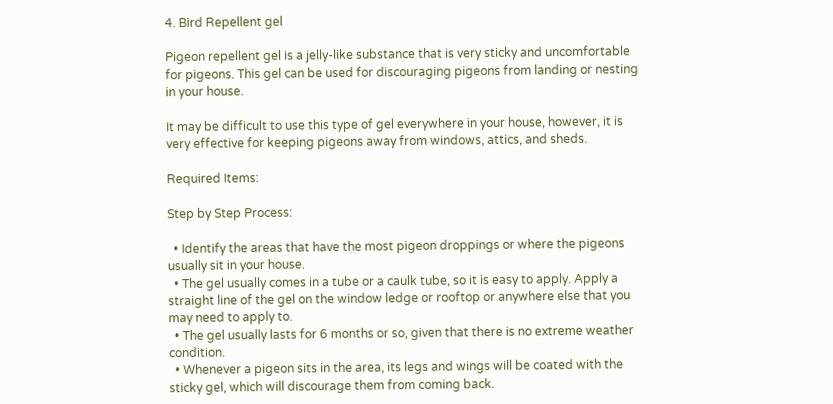4. Bird Repellent gel

Pigeon repellent gel is a jelly-like substance that is very sticky and uncomfortable for pigeons. This gel can be used for discouraging pigeons from landing or nesting in your house.

It may be difficult to use this type of gel everywhere in your house, however, it is very effective for keeping pigeons away from windows, attics, and sheds.

Required Items:

Step by Step Process:

  • Identify the areas that have the most pigeon droppings or where the pigeons usually sit in your house.
  • The gel usually comes in a tube or a caulk tube, so it is easy to apply. Apply a straight line of the gel on the window ledge or rooftop or anywhere else that you may need to apply to.
  • The gel usually lasts for 6 months or so, given that there is no extreme weather condition.
  • Whenever a pigeon sits in the area, its legs and wings will be coated with the sticky gel, which will discourage them from coming back.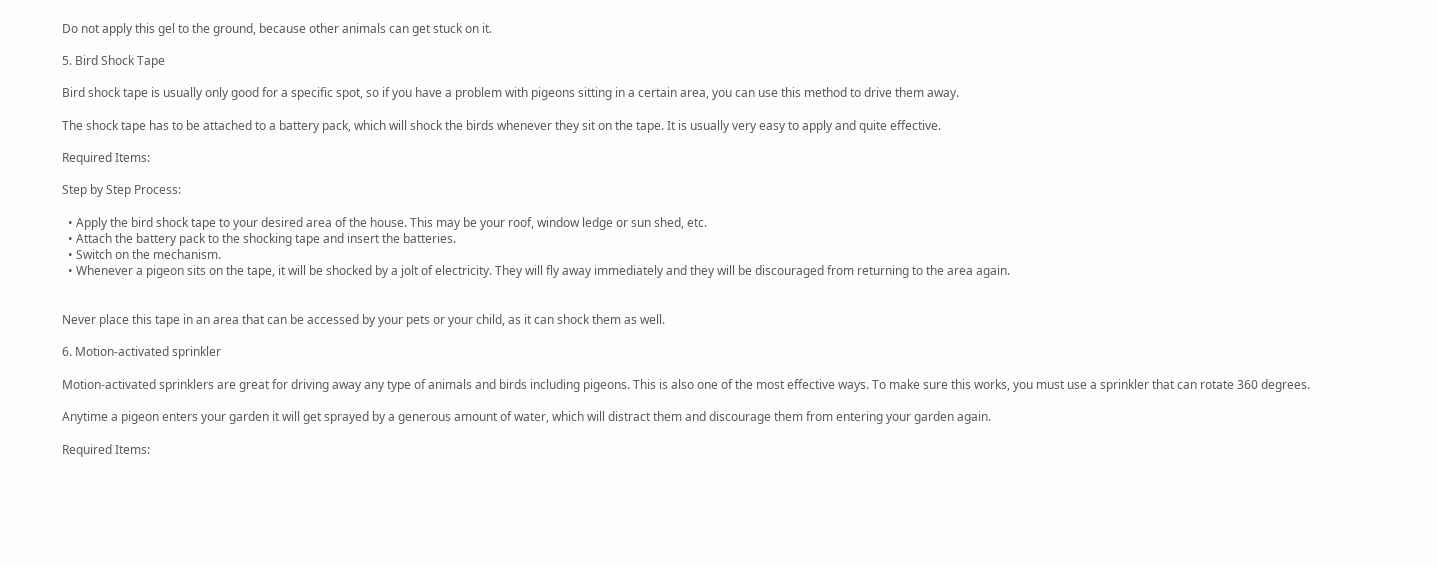Do not apply this gel to the ground, because other animals can get stuck on it.

5. Bird Shock Tape

Bird shock tape is usually only good for a specific spot, so if you have a problem with pigeons sitting in a certain area, you can use this method to drive them away.

The shock tape has to be attached to a battery pack, which will shock the birds whenever they sit on the tape. It is usually very easy to apply and quite effective.

Required Items:

Step by Step Process:

  • Apply the bird shock tape to your desired area of the house. This may be your roof, window ledge or sun shed, etc.
  • Attach the battery pack to the shocking tape and insert the batteries.
  • Switch on the mechanism.
  • Whenever a pigeon sits on the tape, it will be shocked by a jolt of electricity. They will fly away immediately and they will be discouraged from returning to the area again.


Never place this tape in an area that can be accessed by your pets or your child, as it can shock them as well.

6. Motion-activated sprinkler

Motion-activated sprinklers are great for driving away any type of animals and birds including pigeons. This is also one of the most effective ways. To make sure this works, you must use a sprinkler that can rotate 360 degrees.

Anytime a pigeon enters your garden it will get sprayed by a generous amount of water, which will distract them and discourage them from entering your garden again.

Required Items: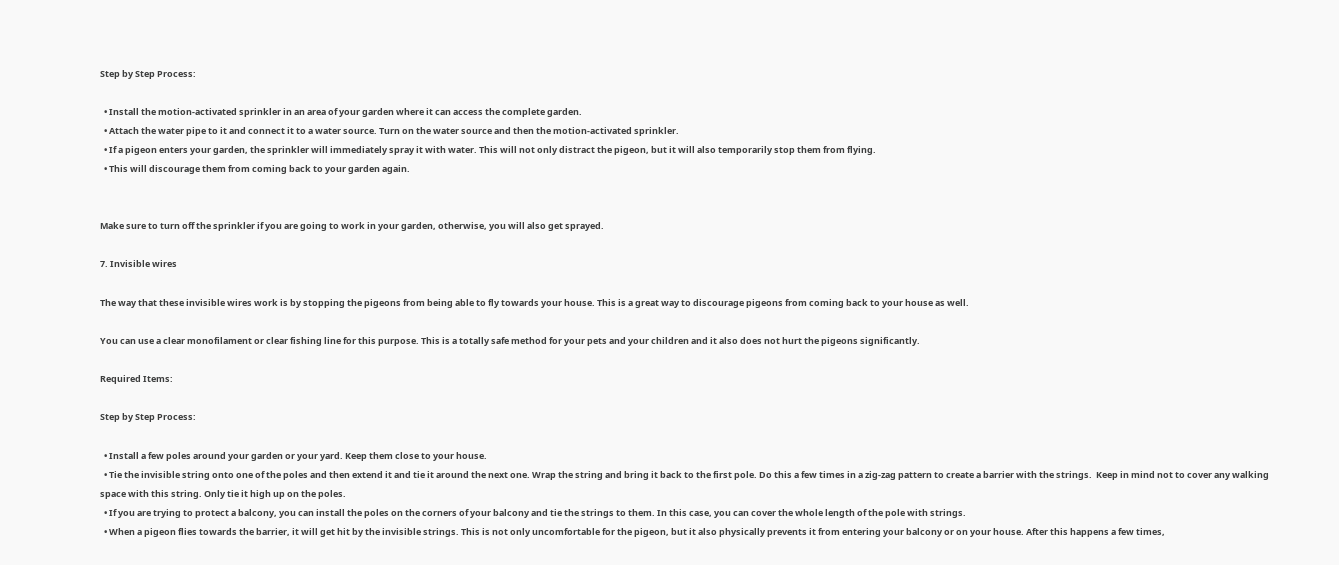Step by Step Process:

  • Install the motion-activated sprinkler in an area of your garden where it can access the complete garden.
  • Attach the water pipe to it and connect it to a water source. Turn on the water source and then the motion-activated sprinkler.
  • If a pigeon enters your garden, the sprinkler will immediately spray it with water. This will not only distract the pigeon, but it will also temporarily stop them from flying.
  • This will discourage them from coming back to your garden again.


Make sure to turn off the sprinkler if you are going to work in your garden, otherwise, you will also get sprayed.

7. Invisible wires

The way that these invisible wires work is by stopping the pigeons from being able to fly towards your house. This is a great way to discourage pigeons from coming back to your house as well.

You can use a clear monofilament or clear fishing line for this purpose. This is a totally safe method for your pets and your children and it also does not hurt the pigeons significantly.

Required Items:

Step by Step Process:

  • Install a few poles around your garden or your yard. Keep them close to your house.
  • Tie the invisible string onto one of the poles and then extend it and tie it around the next one. Wrap the string and bring it back to the first pole. Do this a few times in a zig-zag pattern to create a barrier with the strings.  Keep in mind not to cover any walking space with this string. Only tie it high up on the poles.
  • If you are trying to protect a balcony, you can install the poles on the corners of your balcony and tie the strings to them. In this case, you can cover the whole length of the pole with strings.
  • When a pigeon flies towards the barrier, it will get hit by the invisible strings. This is not only uncomfortable for the pigeon, but it also physically prevents it from entering your balcony or on your house. After this happens a few times,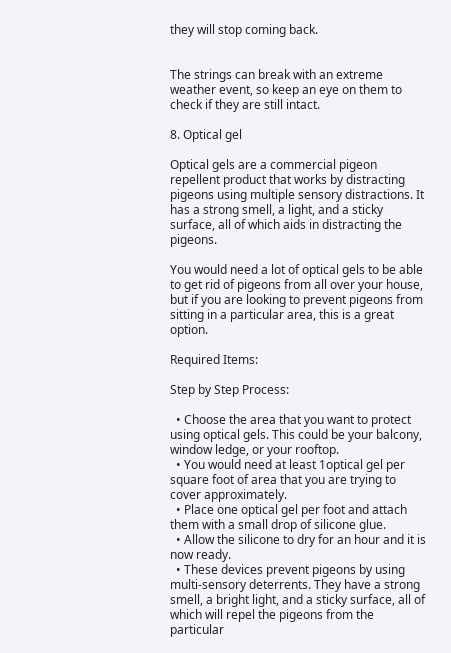they will stop coming back.


The strings can break with an extreme weather event, so keep an eye on them to check if they are still intact.

8. Optical gel

Optical gels are a commercial pigeon repellent product that works by distracting pigeons using multiple sensory distractions. It has a strong smell, a light, and a sticky surface, all of which aids in distracting the pigeons.

You would need a lot of optical gels to be able to get rid of pigeons from all over your house, but if you are looking to prevent pigeons from sitting in a particular area, this is a great option.

Required Items:

Step by Step Process:

  • Choose the area that you want to protect using optical gels. This could be your balcony, window ledge, or your rooftop.
  • You would need at least 1optical gel per square foot of area that you are trying to cover approximately.
  • Place one optical gel per foot and attach them with a small drop of silicone glue.
  • Allow the silicone to dry for an hour and it is now ready.
  • These devices prevent pigeons by using multi-sensory deterrents. They have a strong smell, a bright light, and a sticky surface, all of which will repel the pigeons from the particular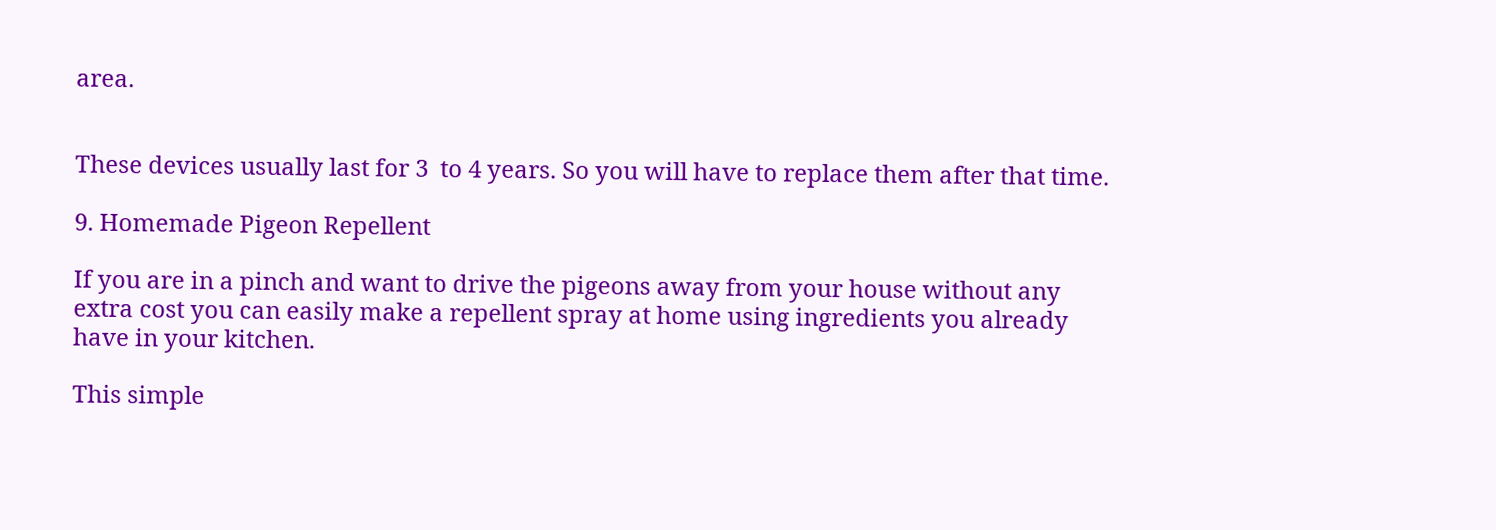area.


These devices usually last for 3  to 4 years. So you will have to replace them after that time.

9. Homemade Pigeon Repellent

If you are in a pinch and want to drive the pigeons away from your house without any extra cost you can easily make a repellent spray at home using ingredients you already have in your kitchen.

This simple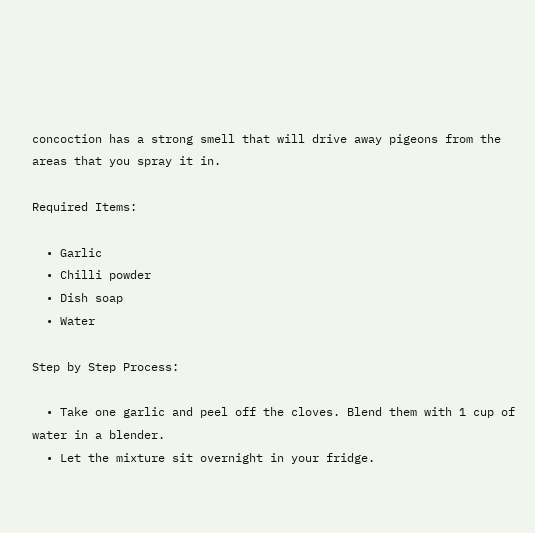concoction has a strong smell that will drive away pigeons from the areas that you spray it in.

Required Items:

  • Garlic
  • Chilli powder
  • Dish soap
  • Water

Step by Step Process:

  • Take one garlic and peel off the cloves. Blend them with 1 cup of water in a blender.
  • Let the mixture sit overnight in your fridge.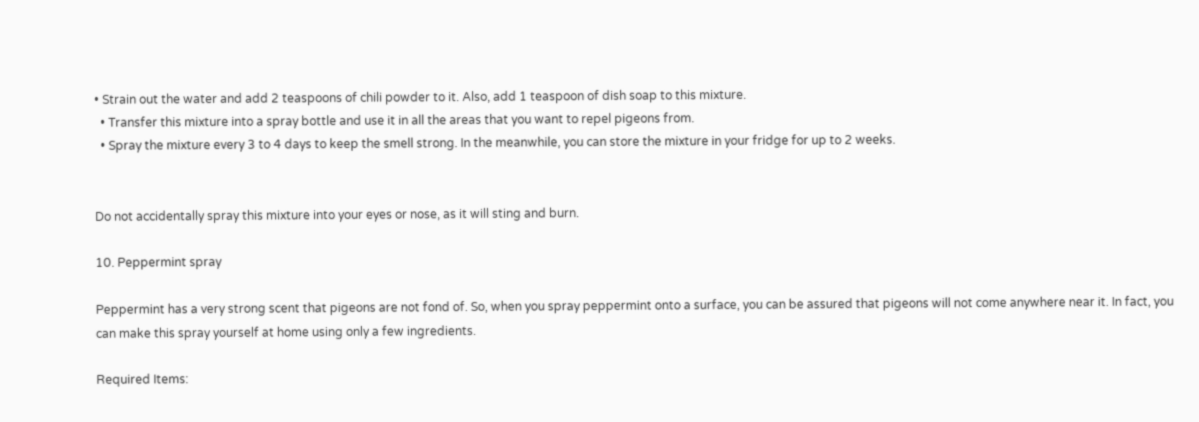• Strain out the water and add 2 teaspoons of chili powder to it. Also, add 1 teaspoon of dish soap to this mixture.
  • Transfer this mixture into a spray bottle and use it in all the areas that you want to repel pigeons from.
  • Spray the mixture every 3 to 4 days to keep the smell strong. In the meanwhile, you can store the mixture in your fridge for up to 2 weeks.


Do not accidentally spray this mixture into your eyes or nose, as it will sting and burn.

10. Peppermint spray

Peppermint has a very strong scent that pigeons are not fond of. So, when you spray peppermint onto a surface, you can be assured that pigeons will not come anywhere near it. In fact, you can make this spray yourself at home using only a few ingredients.

Required Items: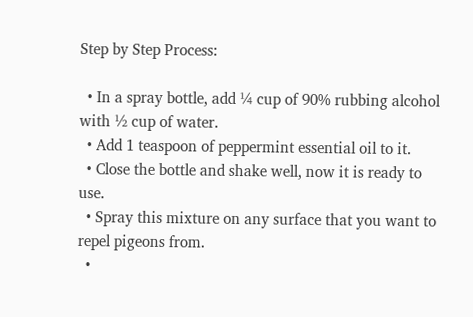Step by Step Process:

  • In a spray bottle, add ¼ cup of 90% rubbing alcohol with ½ cup of water.
  • Add 1 teaspoon of peppermint essential oil to it.
  • Close the bottle and shake well, now it is ready to use.
  • Spray this mixture on any surface that you want to repel pigeons from.
  •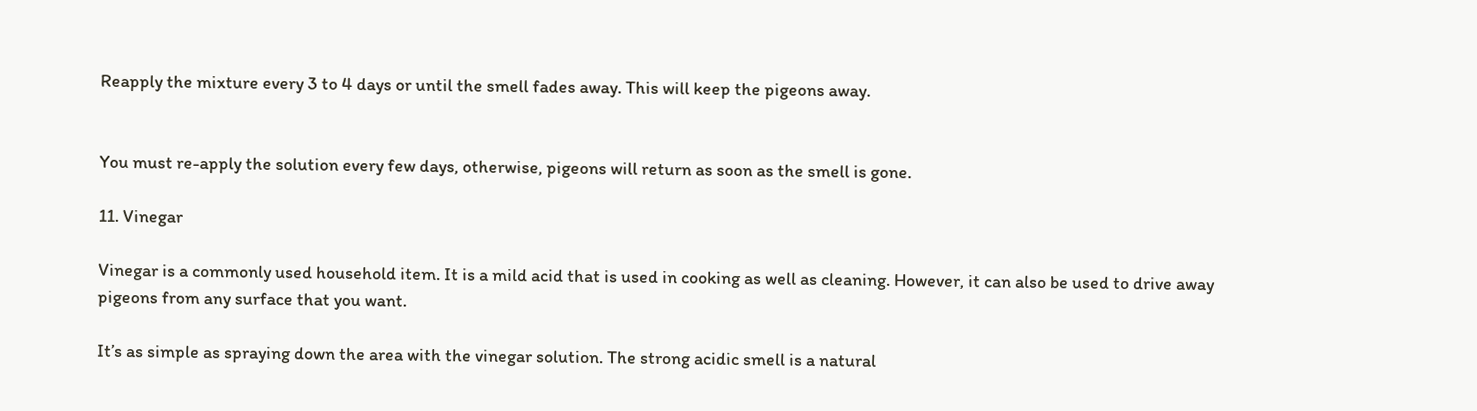Reapply the mixture every 3 to 4 days or until the smell fades away. This will keep the pigeons away.


You must re-apply the solution every few days, otherwise, pigeons will return as soon as the smell is gone.

11. Vinegar

Vinegar is a commonly used household item. It is a mild acid that is used in cooking as well as cleaning. However, it can also be used to drive away pigeons from any surface that you want.

It’s as simple as spraying down the area with the vinegar solution. The strong acidic smell is a natural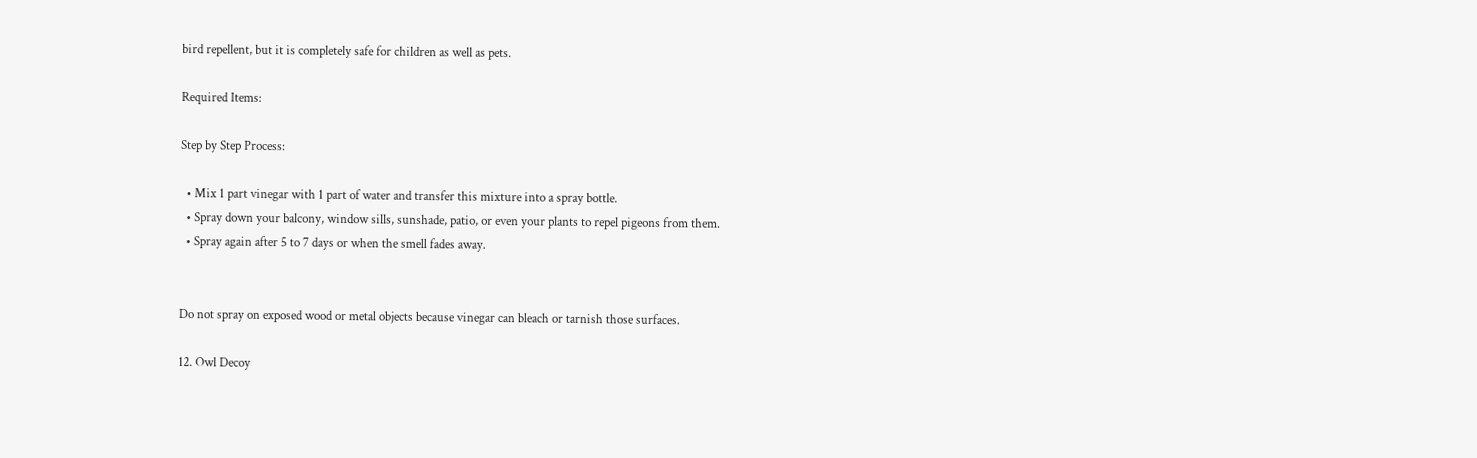bird repellent, but it is completely safe for children as well as pets.

Required Items:

Step by Step Process:

  • Mix 1 part vinegar with 1 part of water and transfer this mixture into a spray bottle.
  • Spray down your balcony, window sills, sunshade, patio, or even your plants to repel pigeons from them.
  • Spray again after 5 to 7 days or when the smell fades away.


Do not spray on exposed wood or metal objects because vinegar can bleach or tarnish those surfaces.

12. Owl Decoy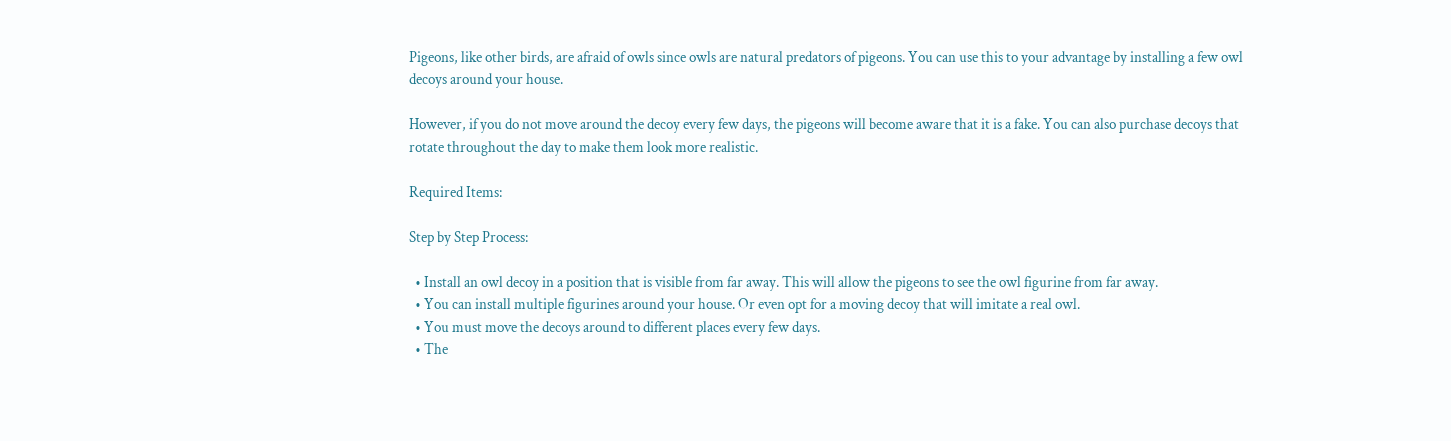Pigeons, like other birds, are afraid of owls since owls are natural predators of pigeons. You can use this to your advantage by installing a few owl decoys around your house.

However, if you do not move around the decoy every few days, the pigeons will become aware that it is a fake. You can also purchase decoys that rotate throughout the day to make them look more realistic.

Required Items:

Step by Step Process:

  • Install an owl decoy in a position that is visible from far away. This will allow the pigeons to see the owl figurine from far away.
  • You can install multiple figurines around your house. Or even opt for a moving decoy that will imitate a real owl.
  • You must move the decoys around to different places every few days.
  • The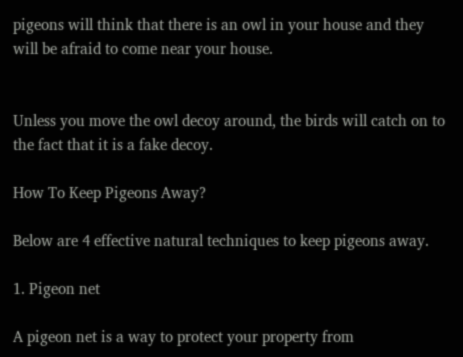pigeons will think that there is an owl in your house and they will be afraid to come near your house.


Unless you move the owl decoy around, the birds will catch on to the fact that it is a fake decoy.

How To Keep Pigeons Away?

Below are 4 effective natural techniques to keep pigeons away.

1. Pigeon net

A pigeon net is a way to protect your property from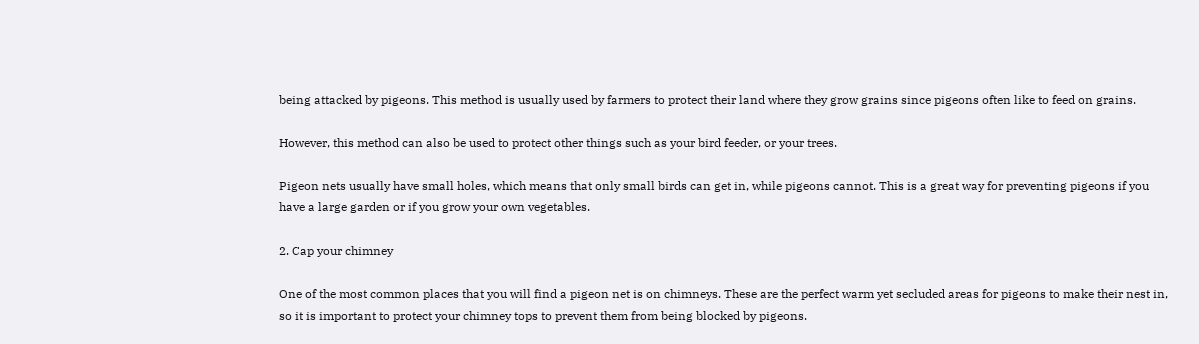being attacked by pigeons. This method is usually used by farmers to protect their land where they grow grains since pigeons often like to feed on grains.

However, this method can also be used to protect other things such as your bird feeder, or your trees.

Pigeon nets usually have small holes, which means that only small birds can get in, while pigeons cannot. This is a great way for preventing pigeons if you have a large garden or if you grow your own vegetables.

2. Cap your chimney

One of the most common places that you will find a pigeon net is on chimneys. These are the perfect warm yet secluded areas for pigeons to make their nest in, so it is important to protect your chimney tops to prevent them from being blocked by pigeons.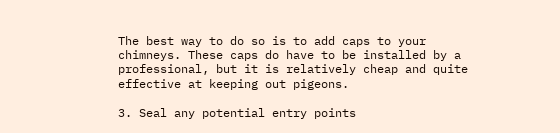The best way to do so is to add caps to your chimneys. These caps do have to be installed by a professional, but it is relatively cheap and quite effective at keeping out pigeons.

3. Seal any potential entry points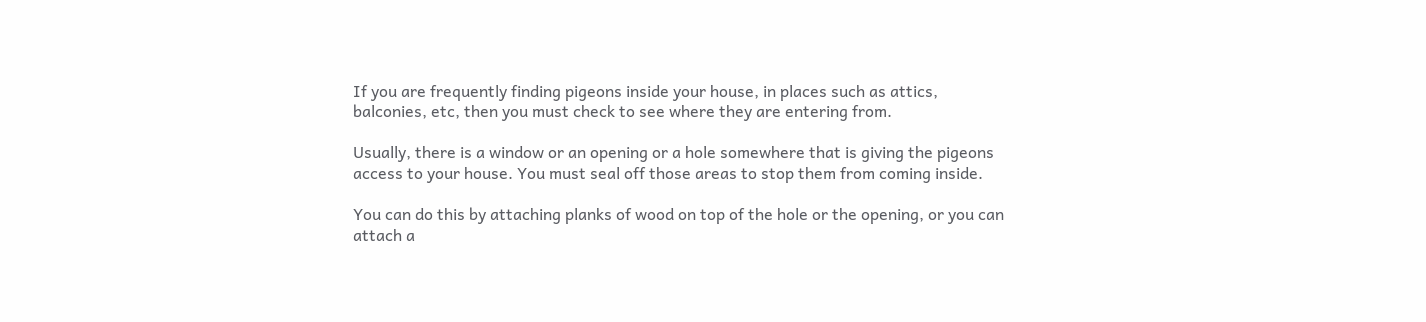If you are frequently finding pigeons inside your house, in places such as attics, balconies, etc, then you must check to see where they are entering from.

Usually, there is a window or an opening or a hole somewhere that is giving the pigeons access to your house. You must seal off those areas to stop them from coming inside.

You can do this by attaching planks of wood on top of the hole or the opening, or you can attach a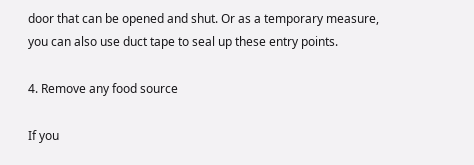door that can be opened and shut. Or as a temporary measure, you can also use duct tape to seal up these entry points.

4. Remove any food source

If you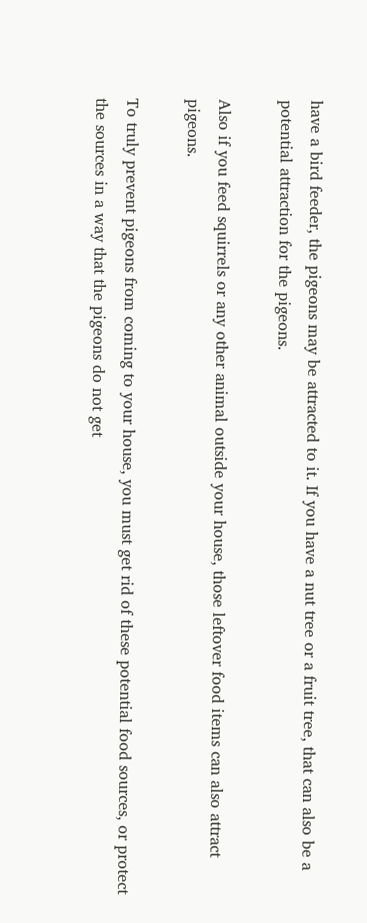have a bird feeder, the pigeons may be attracted to it. If you have a nut tree or a fruit tree, that can also be a potential attraction for the pigeons.

Also if you feed squirrels or any other animal outside your house, those leftover food items can also attract pigeons.

To truly prevent pigeons from coming to your house, you must get rid of these potential food sources, or protect the sources in a way that the pigeons do not get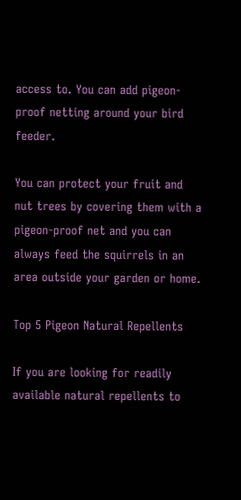access to. You can add pigeon-proof netting around your bird feeder.

You can protect your fruit and nut trees by covering them with a pigeon-proof net and you can always feed the squirrels in an area outside your garden or home.

Top 5 Pigeon Natural Repellents

If you are looking for readily available natural repellents to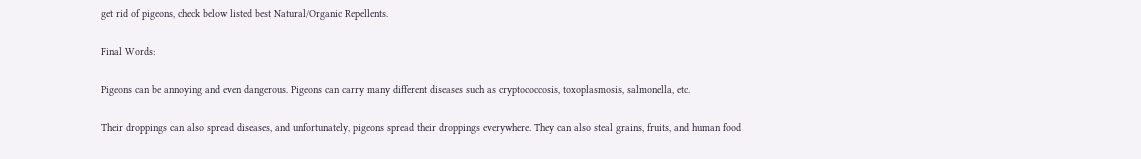get rid of pigeons, check below listed best Natural/Organic Repellents.

Final Words:

Pigeons can be annoying and even dangerous. Pigeons can carry many different diseases such as cryptococcosis, toxoplasmosis, salmonella, etc.

Their droppings can also spread diseases, and unfortunately, pigeons spread their droppings everywhere. They can also steal grains, fruits, and human food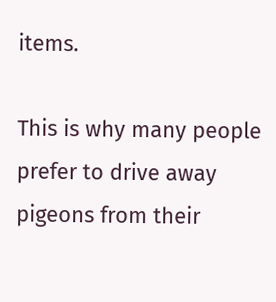items.

This is why many people prefer to drive away pigeons from their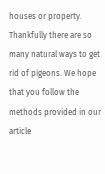houses or property. Thankfully there are so many natural ways to get rid of pigeons. We hope that you follow the methods provided in our article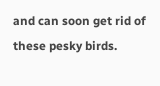and can soon get rid of these pesky birds.